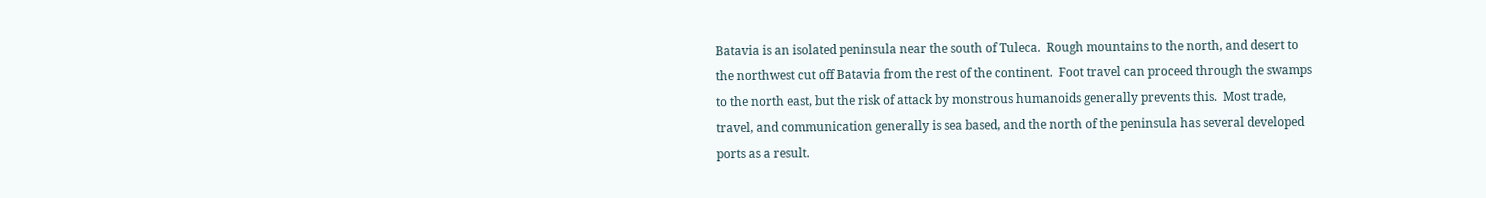Batavia is an isolated peninsula near the south of Tuleca.  Rough mountains to the north, and desert to the northwest cut off Batavia from the rest of the continent.  Foot travel can proceed through the swamps to the north east, but the risk of attack by monstrous humanoids generally prevents this.  Most trade, travel, and communication generally is sea based, and the north of the peninsula has several developed ports as a result.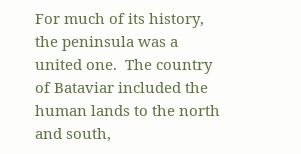For much of its history, the peninsula was a united one.  The country of Bataviar included the human lands to the north and south,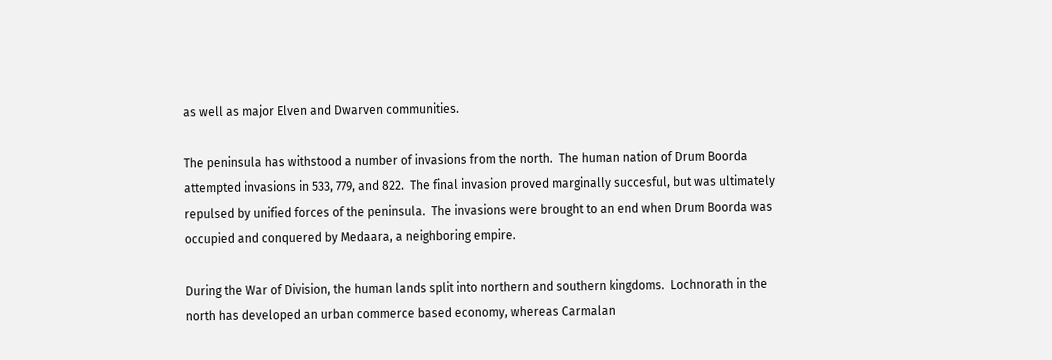as well as major Elven and Dwarven communities.

The peninsula has withstood a number of invasions from the north.  The human nation of Drum Boorda attempted invasions in 533, 779, and 822.  The final invasion proved marginally succesful, but was ultimately repulsed by unified forces of the peninsula.  The invasions were brought to an end when Drum Boorda was occupied and conquered by Medaara, a neighboring empire.

During the War of Division, the human lands split into northern and southern kingdoms.  Lochnorath in the north has developed an urban commerce based economy, whereas Carmalan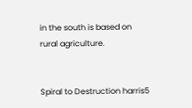in the south is based on rural agriculture.


Spiral to Destruction harris5